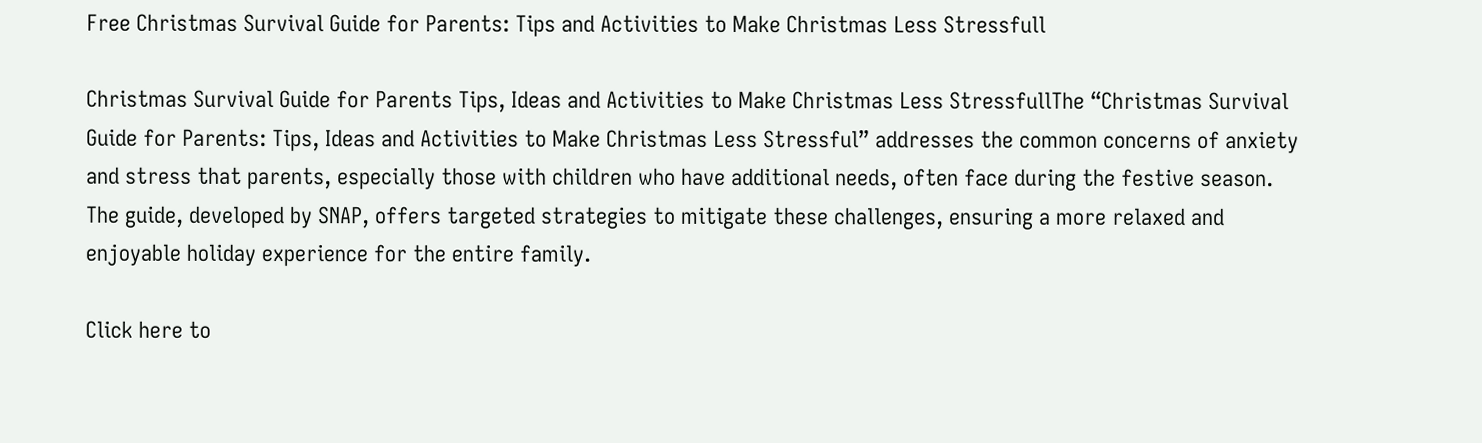Free Christmas Survival Guide for Parents: Tips and Activities to Make Christmas Less Stressfull

Christmas Survival Guide for Parents Tips, Ideas and Activities to Make Christmas Less StressfullThe “Christmas Survival Guide for Parents: Tips, Ideas and Activities to Make Christmas Less Stressful” addresses the common concerns of anxiety and stress that parents, especially those with children who have additional needs, often face during the festive season. The guide, developed by SNAP, offers targeted strategies to mitigate these challenges, ensuring a more relaxed and enjoyable holiday experience for the entire family.

Click here to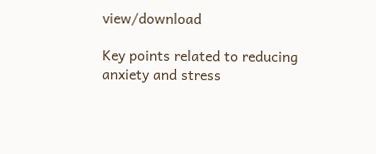view/download

Key points related to reducing anxiety and stress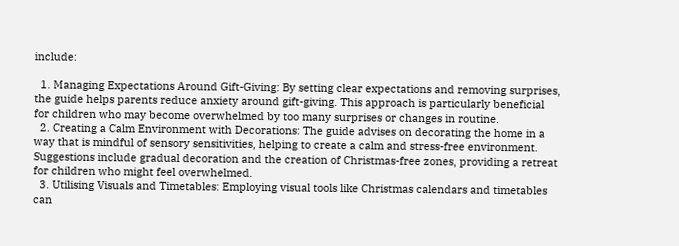include:

  1. Managing Expectations Around Gift-Giving: By setting clear expectations and removing surprises, the guide helps parents reduce anxiety around gift-giving. This approach is particularly beneficial for children who may become overwhelmed by too many surprises or changes in routine.
  2. Creating a Calm Environment with Decorations: The guide advises on decorating the home in a way that is mindful of sensory sensitivities, helping to create a calm and stress-free environment. Suggestions include gradual decoration and the creation of Christmas-free zones, providing a retreat for children who might feel overwhelmed.
  3. Utilising Visuals and Timetables: Employing visual tools like Christmas calendars and timetables can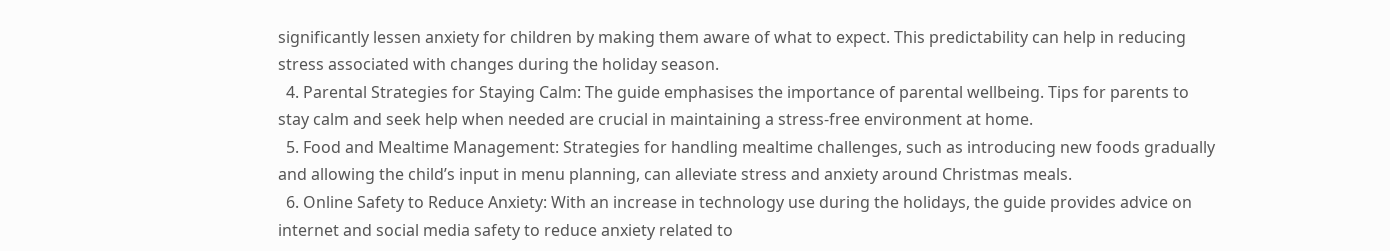significantly lessen anxiety for children by making them aware of what to expect. This predictability can help in reducing stress associated with changes during the holiday season.
  4. Parental Strategies for Staying Calm: The guide emphasises the importance of parental wellbeing. Tips for parents to stay calm and seek help when needed are crucial in maintaining a stress-free environment at home.
  5. Food and Mealtime Management: Strategies for handling mealtime challenges, such as introducing new foods gradually and allowing the child’s input in menu planning, can alleviate stress and anxiety around Christmas meals.
  6. Online Safety to Reduce Anxiety: With an increase in technology use during the holidays, the guide provides advice on internet and social media safety to reduce anxiety related to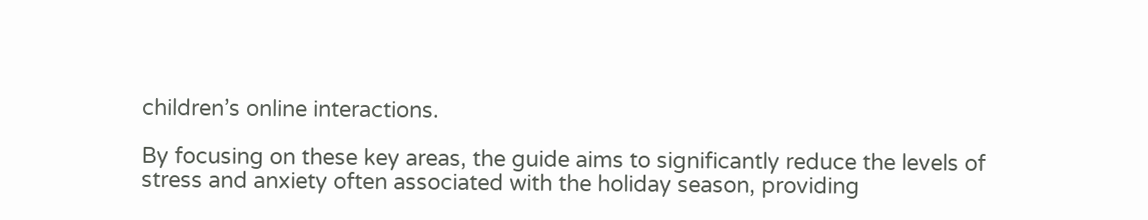children’s online interactions.

By focusing on these key areas, the guide aims to significantly reduce the levels of stress and anxiety often associated with the holiday season, providing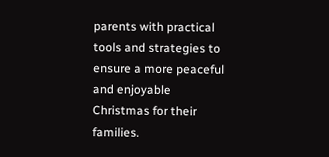parents with practical tools and strategies to ensure a more peaceful and enjoyable Christmas for their families.